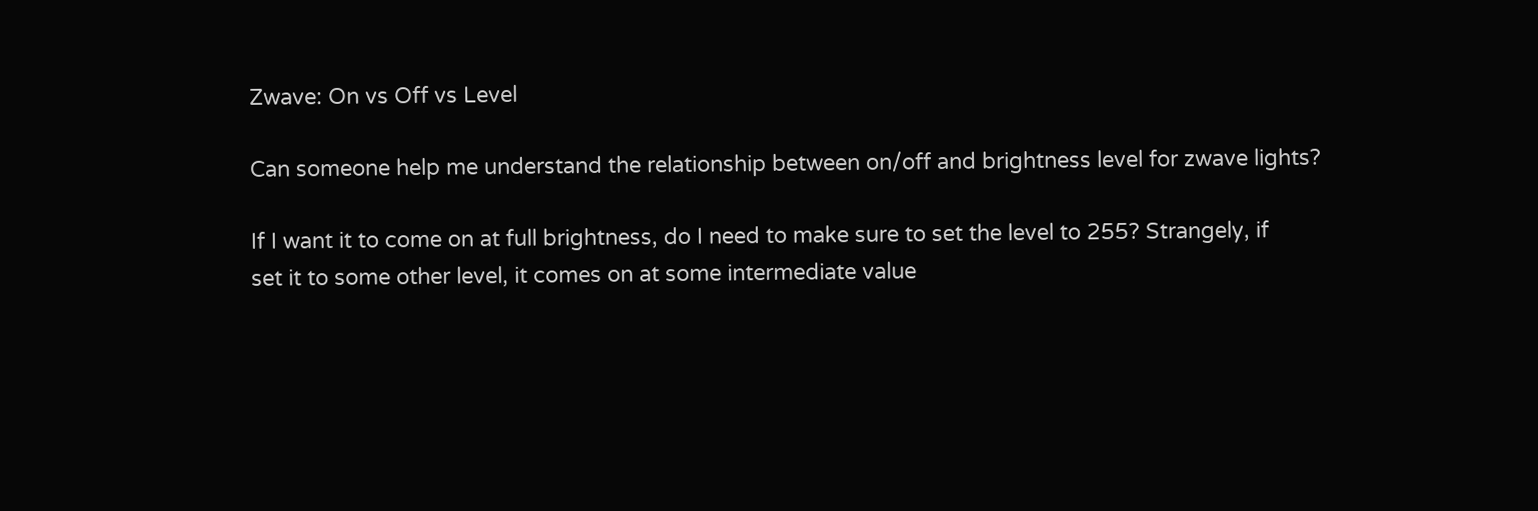Zwave: On vs Off vs Level

Can someone help me understand the relationship between on/off and brightness level for zwave lights?

If I want it to come on at full brightness, do I need to make sure to set the level to 255? Strangely, if
set it to some other level, it comes on at some intermediate value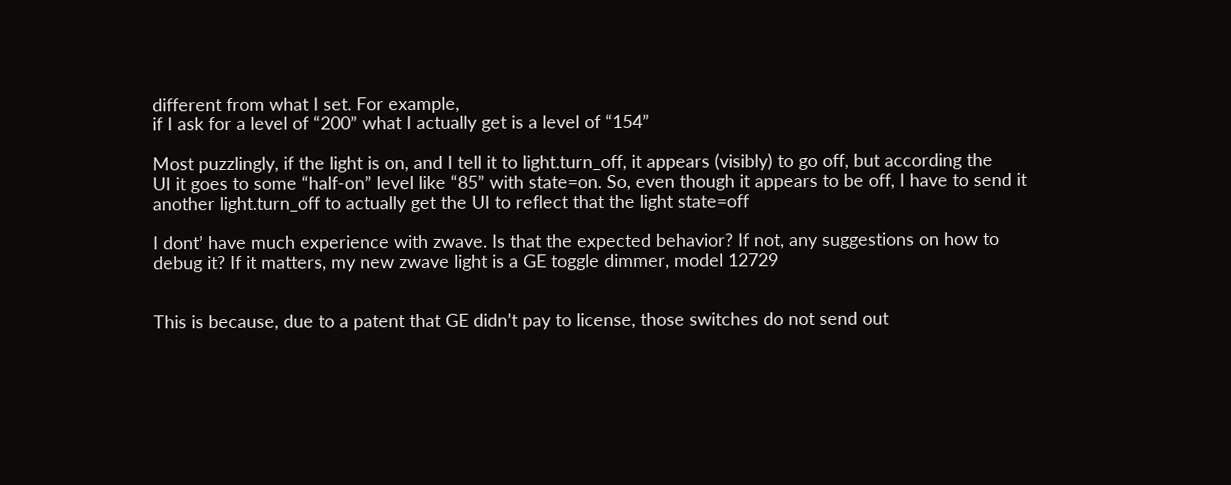different from what I set. For example,
if I ask for a level of “200” what I actually get is a level of “154”

Most puzzlingly, if the light is on, and I tell it to light.turn_off, it appears (visibly) to go off, but according the
UI it goes to some “half-on” level like “85” with state=on. So, even though it appears to be off, I have to send it another light.turn_off to actually get the UI to reflect that the light state=off

I dont’ have much experience with zwave. Is that the expected behavior? If not, any suggestions on how to debug it? If it matters, my new zwave light is a GE toggle dimmer, model 12729


This is because, due to a patent that GE didn’t pay to license, those switches do not send out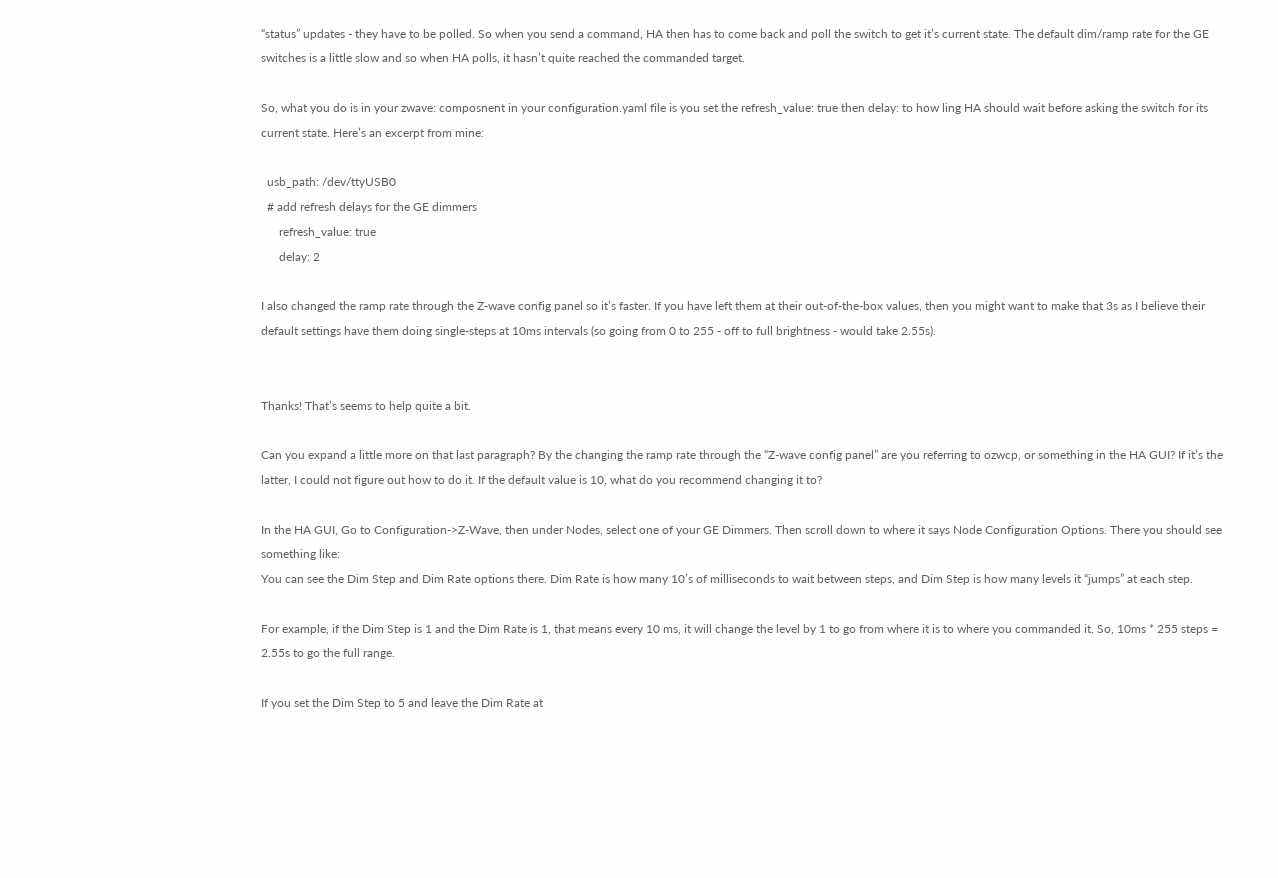“status” updates - they have to be polled. So when you send a command, HA then has to come back and poll the switch to get it’s current state. The default dim/ramp rate for the GE switches is a little slow and so when HA polls, it hasn’t quite reached the commanded target.

So, what you do is in your zwave: composnent in your configuration.yaml file is you set the refresh_value: true then delay: to how ling HA should wait before asking the switch for its current state. Here’s an excerpt from mine:

  usb_path: /dev/ttyUSB0
  # add refresh delays for the GE dimmers
      refresh_value: true
      delay: 2

I also changed the ramp rate through the Z-wave config panel so it’s faster. If you have left them at their out-of-the-box values, then you might want to make that 3s as I believe their default settings have them doing single-steps at 10ms intervals (so going from 0 to 255 - off to full brightness - would take 2.55s).


Thanks! That’s seems to help quite a bit.

Can you expand a little more on that last paragraph? By the changing the ramp rate through the “Z-wave config panel” are you referring to ozwcp, or something in the HA GUI? If it’s the latter, I could not figure out how to do it. If the default value is 10, what do you recommend changing it to?

In the HA GUI, Go to Configuration->Z-Wave, then under Nodes, select one of your GE Dimmers. Then scroll down to where it says Node Configuration Options. There you should see something like:
You can see the Dim Step and Dim Rate options there. Dim Rate is how many 10’s of milliseconds to wait between steps, and Dim Step is how many levels it “jumps” at each step.

For example, if the Dim Step is 1 and the Dim Rate is 1, that means every 10 ms, it will change the level by 1 to go from where it is to where you commanded it. So, 10ms * 255 steps = 2.55s to go the full range.

If you set the Dim Step to 5 and leave the Dim Rate at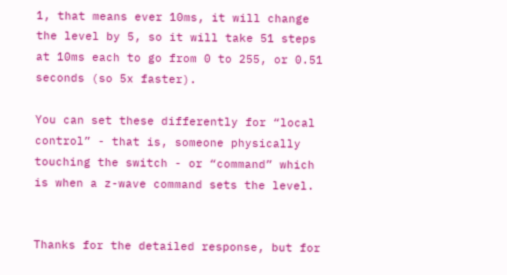1, that means ever 10ms, it will change the level by 5, so it will take 51 steps at 10ms each to go from 0 to 255, or 0.51 seconds (so 5x faster).

You can set these differently for “local control” - that is, someone physically touching the switch - or “command” which is when a z-wave command sets the level.


Thanks for the detailed response, but for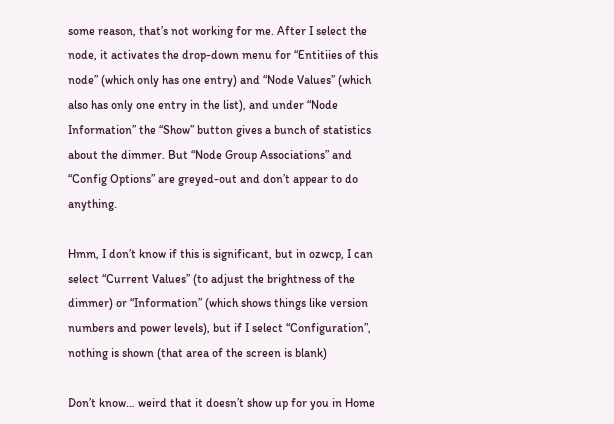some reason, that’s not working for me. After I select the node, it activates the drop-down menu for “Entitiies of this node” (which only has one entry) and “Node Values” (which also has only one entry in the list), and under “Node Information” the “Show” button gives a bunch of statistics about the dimmer. But “Node Group Associations” and “Config Options” are greyed-out and don’t appear to do anything.

Hmm, I don’t know if this is significant, but in ozwcp, I can select “Current Values” (to adjust the brightness of the dimmer) or “Information” (which shows things like version numbers and power levels), but if I select “Configuration”, nothing is shown (that area of the screen is blank)

Don’t know… weird that it doesn’t show up for you in Home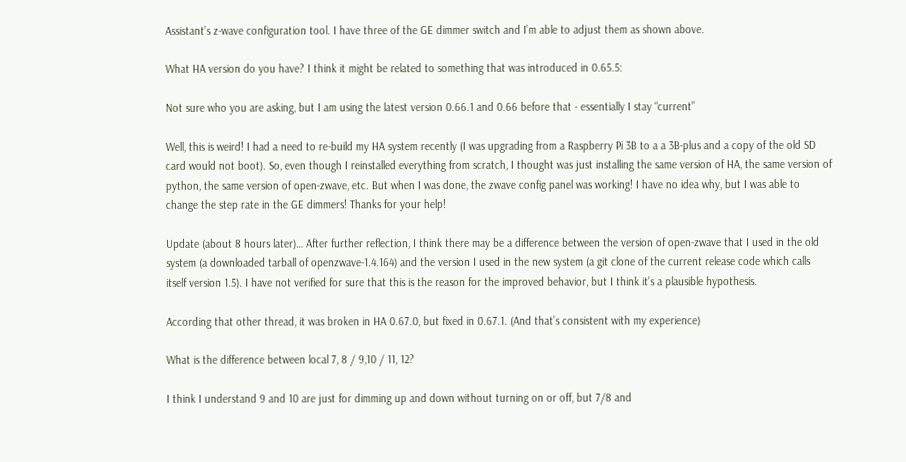Assistant’s z-wave configuration tool. I have three of the GE dimmer switch and I’m able to adjust them as shown above.

What HA version do you have? I think it might be related to something that was introduced in 0.65.5:

Not sure who you are asking, but I am using the latest version 0.66.1 and 0.66 before that - essentially I stay “current”

Well, this is weird! I had a need to re-build my HA system recently (I was upgrading from a Raspberry Pi 3B to a a 3B-plus and a copy of the old SD card would not boot). So, even though I reinstalled everything from scratch, I thought was just installing the same version of HA, the same version of python, the same version of open-zwave, etc. But when I was done, the zwave config panel was working! I have no idea why, but I was able to change the step rate in the GE dimmers! Thanks for your help!

Update (about 8 hours later)… After further reflection, I think there may be a difference between the version of open-zwave that I used in the old system (a downloaded tarball of openzwave-1.4.164) and the version I used in the new system (a git clone of the current release code which calls itself version 1.5). I have not verified for sure that this is the reason for the improved behavior, but I think it’s a plausible hypothesis.

According that other thread, it was broken in HA 0.67.0, but fixed in 0.67.1. (And that’s consistent with my experience)

What is the difference between local 7, 8 / 9,10 / 11, 12?

I think I understand 9 and 10 are just for dimming up and down without turning on or off, but 7/8 and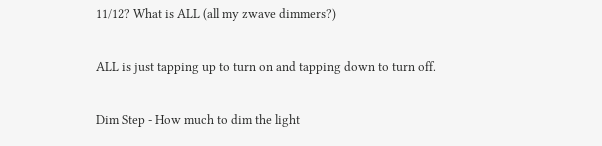11/12? What is ALL (all my zwave dimmers?)

ALL is just tapping up to turn on and tapping down to turn off.

Dim Step - How much to dim the light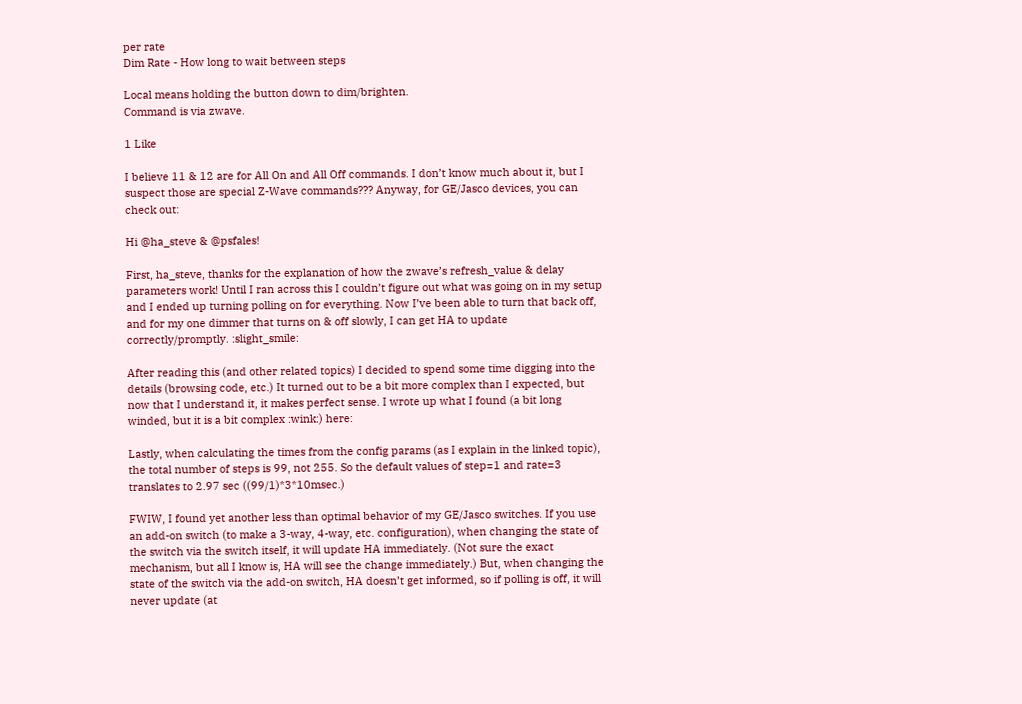per rate
Dim Rate - How long to wait between steps

Local means holding the button down to dim/brighten.
Command is via zwave.

1 Like

I believe 11 & 12 are for All On and All Off commands. I don’t know much about it, but I suspect those are special Z-Wave commands??? Anyway, for GE/Jasco devices, you can check out:

Hi @ha_steve & @psfales!

First, ha_steve, thanks for the explanation of how the zwave’s refresh_value & delay parameters work! Until I ran across this I couldn’t figure out what was going on in my setup and I ended up turning polling on for everything. Now I’ve been able to turn that back off, and for my one dimmer that turns on & off slowly, I can get HA to update correctly/promptly. :slight_smile:

After reading this (and other related topics) I decided to spend some time digging into the details (browsing code, etc.) It turned out to be a bit more complex than I expected, but now that I understand it, it makes perfect sense. I wrote up what I found (a bit long winded, but it is a bit complex :wink:) here:

Lastly, when calculating the times from the config params (as I explain in the linked topic), the total number of steps is 99, not 255. So the default values of step=1 and rate=3 translates to 2.97 sec ((99/1)*3*10msec.)

FWIW, I found yet another less than optimal behavior of my GE/Jasco switches. If you use an add-on switch (to make a 3-way, 4-way, etc. configuration), when changing the state of the switch via the switch itself, it will update HA immediately. (Not sure the exact mechanism, but all I know is, HA will see the change immediately.) But, when changing the state of the switch via the add-on switch, HA doesn’t get informed, so if polling is off, it will never update (at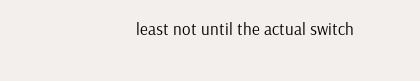least not until the actual switch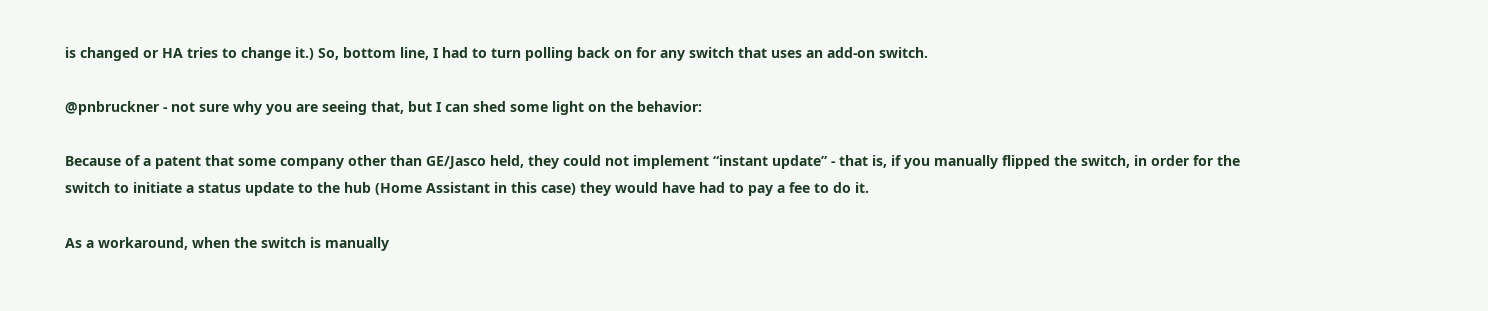is changed or HA tries to change it.) So, bottom line, I had to turn polling back on for any switch that uses an add-on switch.

@pnbruckner - not sure why you are seeing that, but I can shed some light on the behavior:

Because of a patent that some company other than GE/Jasco held, they could not implement “instant update” - that is, if you manually flipped the switch, in order for the switch to initiate a status update to the hub (Home Assistant in this case) they would have had to pay a fee to do it.

As a workaround, when the switch is manually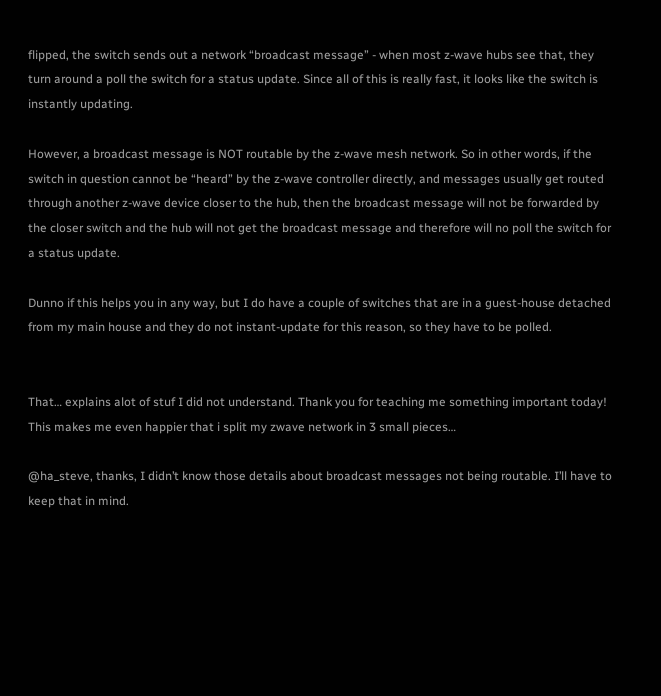flipped, the switch sends out a network “broadcast message” - when most z-wave hubs see that, they turn around a poll the switch for a status update. Since all of this is really fast, it looks like the switch is instantly updating.

However, a broadcast message is NOT routable by the z-wave mesh network. So in other words, if the switch in question cannot be “heard” by the z-wave controller directly, and messages usually get routed through another z-wave device closer to the hub, then the broadcast message will not be forwarded by the closer switch and the hub will not get the broadcast message and therefore will no poll the switch for a status update.

Dunno if this helps you in any way, but I do have a couple of switches that are in a guest-house detached from my main house and they do not instant-update for this reason, so they have to be polled.


That… explains alot of stuf I did not understand. Thank you for teaching me something important today! This makes me even happier that i split my zwave network in 3 small pieces…

@ha_steve, thanks, I didn’t know those details about broadcast messages not being routable. I’ll have to keep that in mind.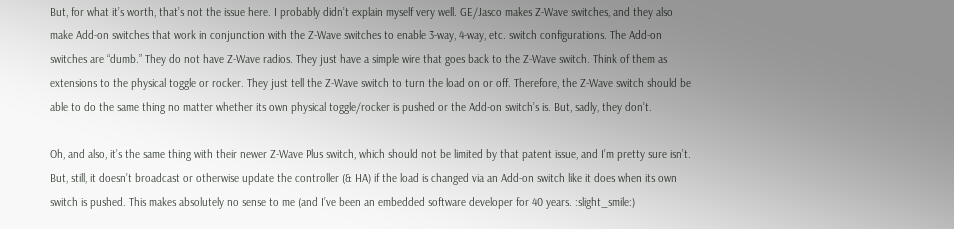But, for what it’s worth, that’s not the issue here. I probably didn’t explain myself very well. GE/Jasco makes Z-Wave switches, and they also make Add-on switches that work in conjunction with the Z-Wave switches to enable 3-way, 4-way, etc. switch configurations. The Add-on switches are “dumb.” They do not have Z-Wave radios. They just have a simple wire that goes back to the Z-Wave switch. Think of them as extensions to the physical toggle or rocker. They just tell the Z-Wave switch to turn the load on or off. Therefore, the Z-Wave switch should be able to do the same thing no matter whether its own physical toggle/rocker is pushed or the Add-on switch’s is. But, sadly, they don’t.

Oh, and also, it’s the same thing with their newer Z-Wave Plus switch, which should not be limited by that patent issue, and I’m pretty sure isn’t. But, still, it doesn’t broadcast or otherwise update the controller (& HA) if the load is changed via an Add-on switch like it does when its own switch is pushed. This makes absolutely no sense to me (and I’ve been an embedded software developer for 40 years. :slight_smile:)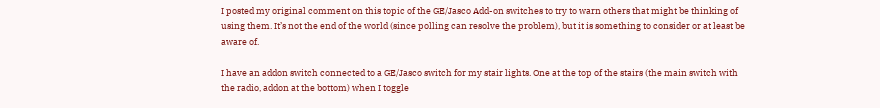I posted my original comment on this topic of the GE/Jasco Add-on switches to try to warn others that might be thinking of using them. It’s not the end of the world (since polling can resolve the problem), but it is something to consider or at least be aware of.

I have an addon switch connected to a GE/Jasco switch for my stair lights. One at the top of the stairs (the main switch with the radio, addon at the bottom) when I toggle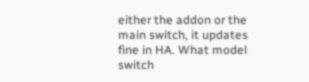either the addon or the main switch, it updates fine in HA. What model switch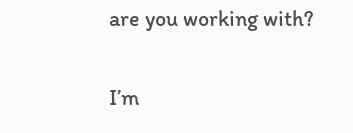are you working with?

I’m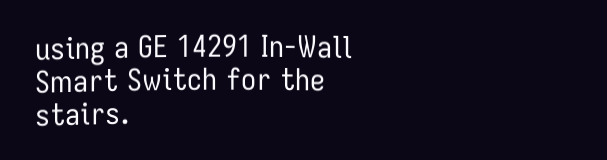using a GE 14291 In-Wall Smart Switch for the stairs.